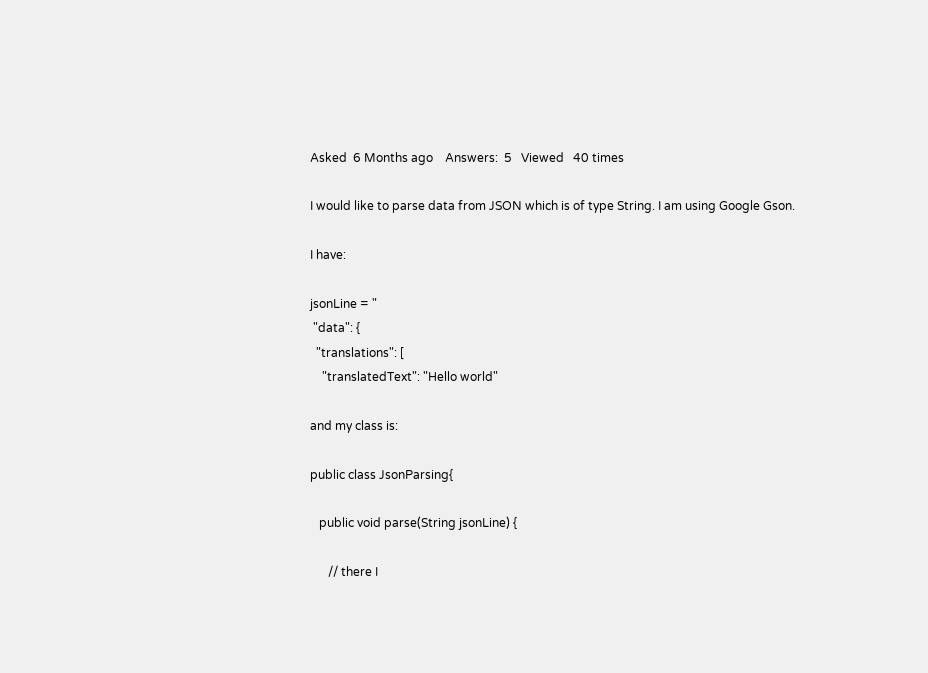Asked  6 Months ago    Answers:  5   Viewed   40 times

I would like to parse data from JSON which is of type String. I am using Google Gson.

I have:

jsonLine = "
 "data": {
  "translations": [
    "translatedText": "Hello world"

and my class is:

public class JsonParsing{

   public void parse(String jsonLine) {

      // there I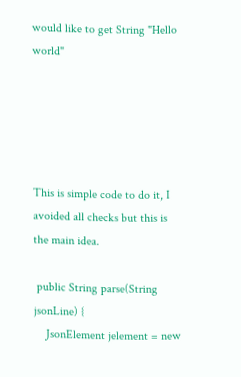would like to get String "Hello world"





This is simple code to do it, I avoided all checks but this is the main idea.

 public String parse(String jsonLine) {
    JsonElement jelement = new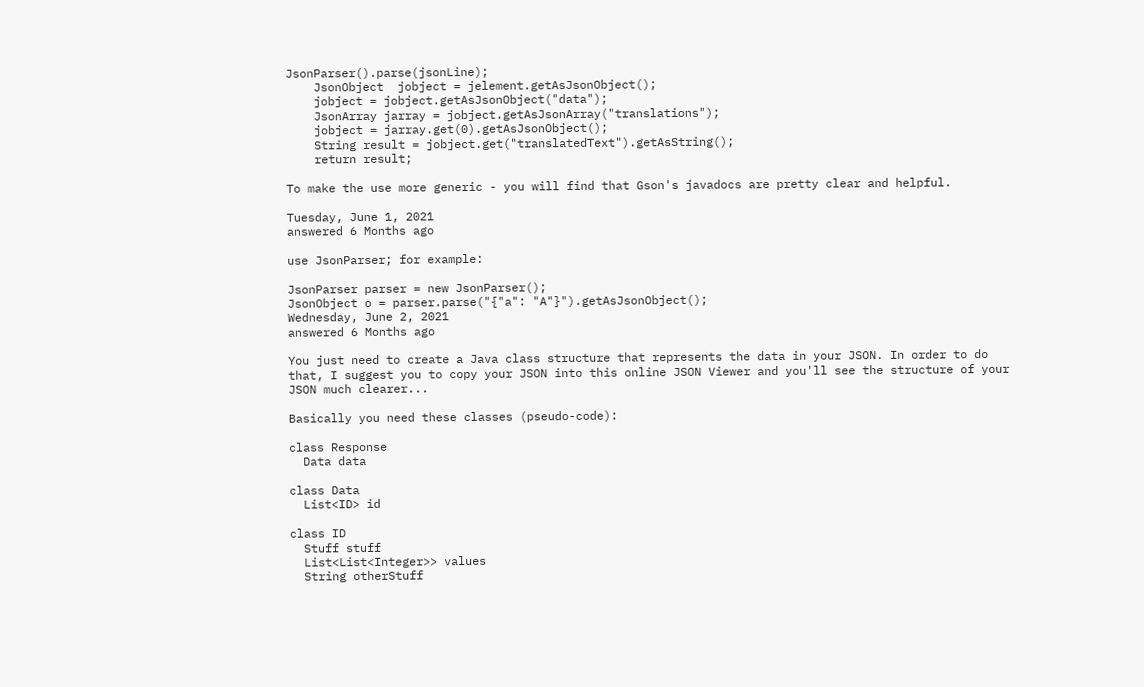JsonParser().parse(jsonLine);
    JsonObject  jobject = jelement.getAsJsonObject();
    jobject = jobject.getAsJsonObject("data");
    JsonArray jarray = jobject.getAsJsonArray("translations");
    jobject = jarray.get(0).getAsJsonObject();
    String result = jobject.get("translatedText").getAsString();
    return result;

To make the use more generic - you will find that Gson's javadocs are pretty clear and helpful.

Tuesday, June 1, 2021
answered 6 Months ago

use JsonParser; for example:

JsonParser parser = new JsonParser();
JsonObject o = parser.parse("{"a": "A"}").getAsJsonObject();
Wednesday, June 2, 2021
answered 6 Months ago

You just need to create a Java class structure that represents the data in your JSON. In order to do that, I suggest you to copy your JSON into this online JSON Viewer and you'll see the structure of your JSON much clearer...

Basically you need these classes (pseudo-code):

class Response
  Data data

class Data
  List<ID> id

class ID
  Stuff stuff
  List<List<Integer>> values
  String otherStuff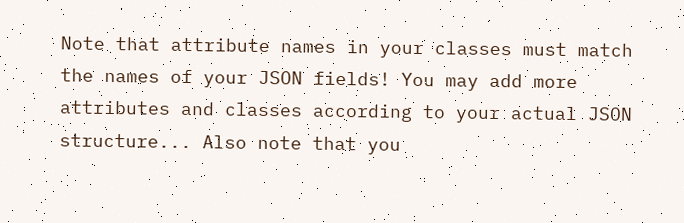Note that attribute names in your classes must match the names of your JSON fields! You may add more attributes and classes according to your actual JSON structure... Also note that you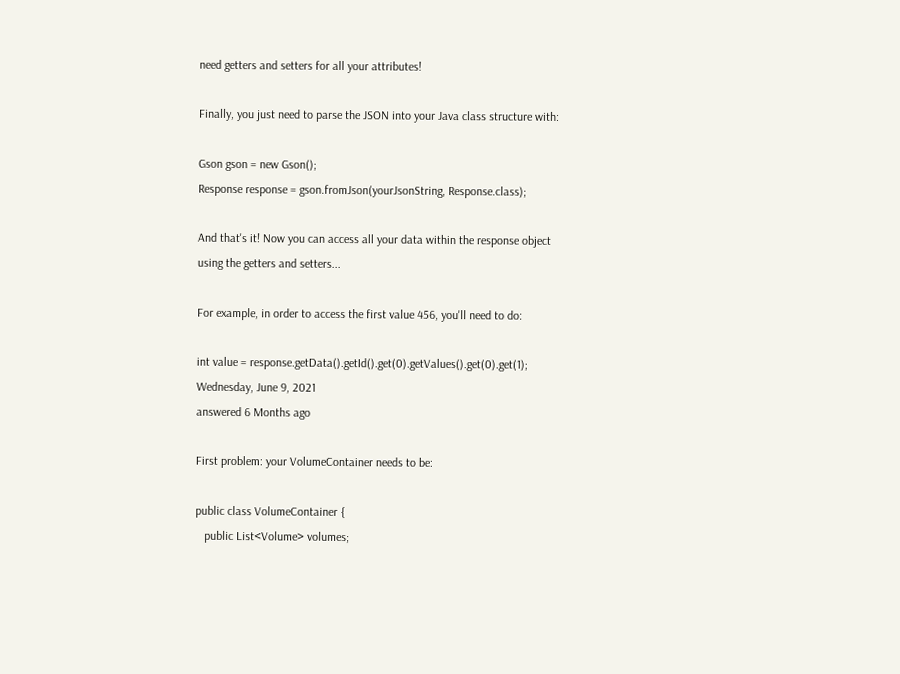need getters and setters for all your attributes!

Finally, you just need to parse the JSON into your Java class structure with:

Gson gson = new Gson();
Response response = gson.fromJson(yourJsonString, Response.class);

And that's it! Now you can access all your data within the response object using the getters and setters...

For example, in order to access the first value 456, you'll need to do:

int value = response.getData().getId().get(0).getValues().get(0).get(1);
Wednesday, June 9, 2021
answered 6 Months ago

First problem: your VolumeContainer needs to be:

public class VolumeContainer {
   public List<Volume> volumes;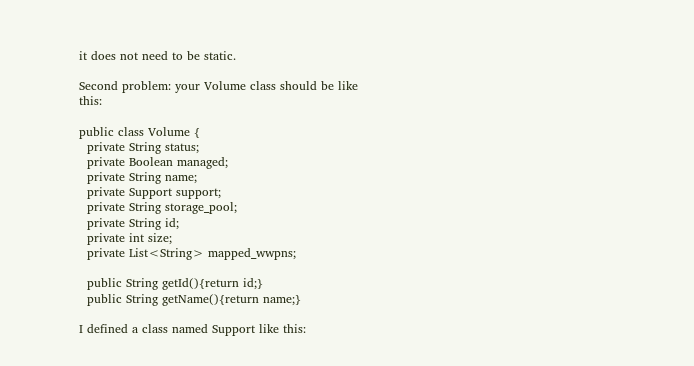it does not need to be static.

Second problem: your Volume class should be like this:

public class Volume {
  private String status;
  private Boolean managed;
  private String name;
  private Support support;
  private String storage_pool;
  private String id;
  private int size;
  private List<String> mapped_wwpns;

  public String getId(){return id;}
  public String getName(){return name;}

I defined a class named Support like this: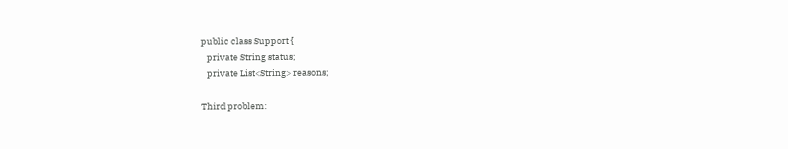public class Support {
   private String status;
   private List<String> reasons;

Third problem: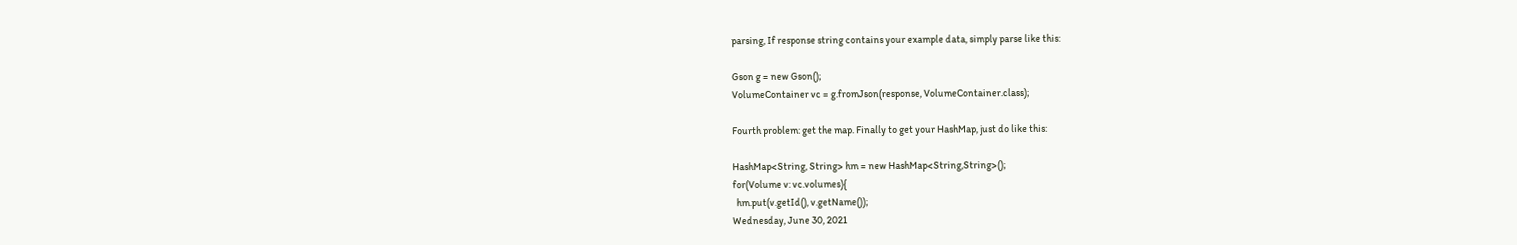parsing, If response string contains your example data, simply parse like this:

Gson g = new Gson();
VolumeContainer vc = g.fromJson(response, VolumeContainer.class);

Fourth problem: get the map. Finally to get your HashMap, just do like this:

HashMap<String, String> hm = new HashMap<String,String>();
for(Volume v: vc.volumes){
  hm.put(v.getId(), v.getName());
Wednesday, June 30, 2021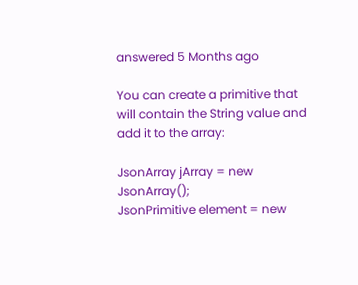answered 5 Months ago

You can create a primitive that will contain the String value and add it to the array:

JsonArray jArray = new JsonArray();
JsonPrimitive element = new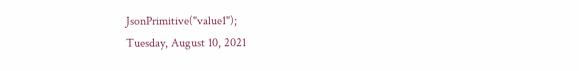JsonPrimitive("value1");
Tuesday, August 10, 2021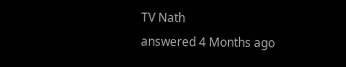TV Nath
answered 4 Months ago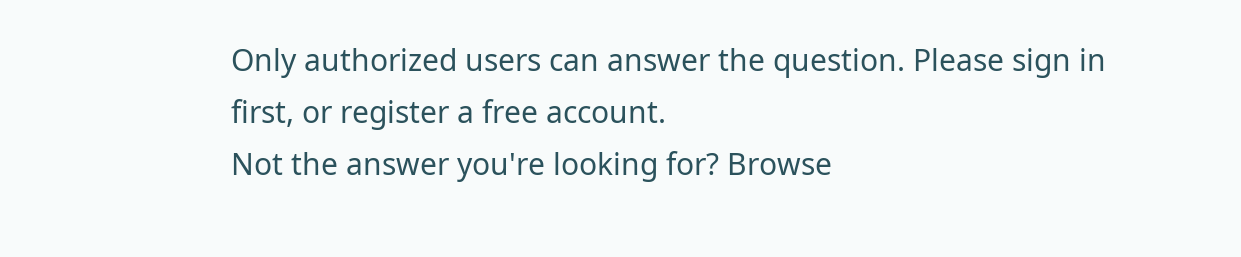Only authorized users can answer the question. Please sign in first, or register a free account.
Not the answer you're looking for? Browse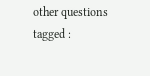other questions tagged :